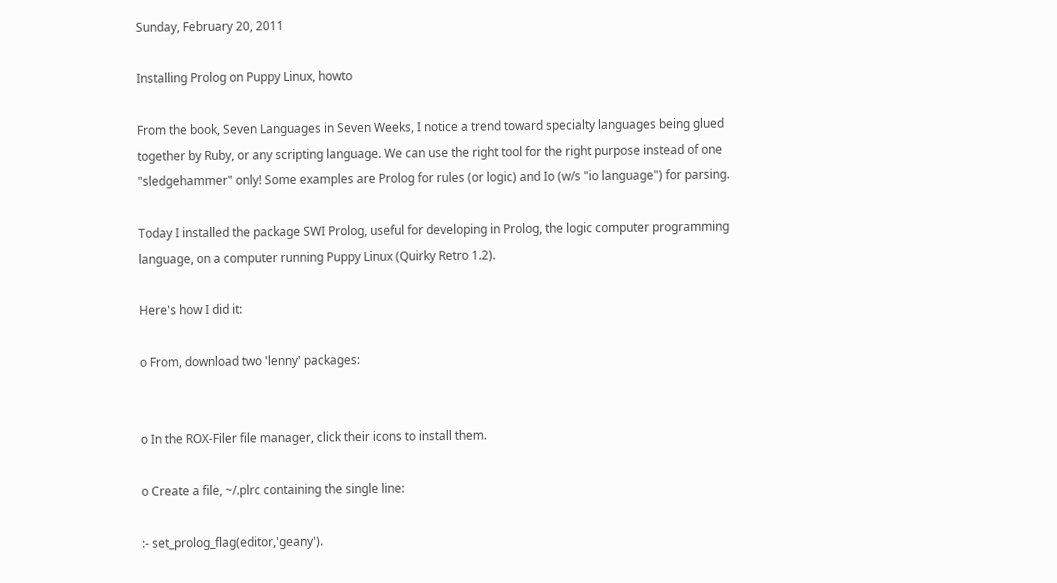Sunday, February 20, 2011

Installing Prolog on Puppy Linux, howto

From the book, Seven Languages in Seven Weeks, I notice a trend toward specialty languages being glued together by Ruby, or any scripting language. We can use the right tool for the right purpose instead of one "sledgehammer" only! Some examples are Prolog for rules (or logic) and Io (w/s "io language") for parsing.

Today I installed the package SWI Prolog, useful for developing in Prolog, the logic computer programming language, on a computer running Puppy Linux (Quirky Retro 1.2).

Here's how I did it:

o From, download two 'lenny' packages:


o In the ROX-Filer file manager, click their icons to install them.

o Create a file, ~/.plrc containing the single line:

:- set_prolog_flag(editor,'geany').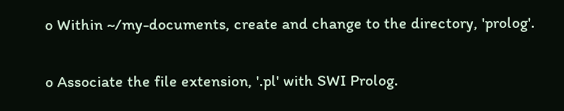o Within ~/my-documents, create and change to the directory, 'prolog'.

o Associate the file extension, '.pl' with SWI Prolog.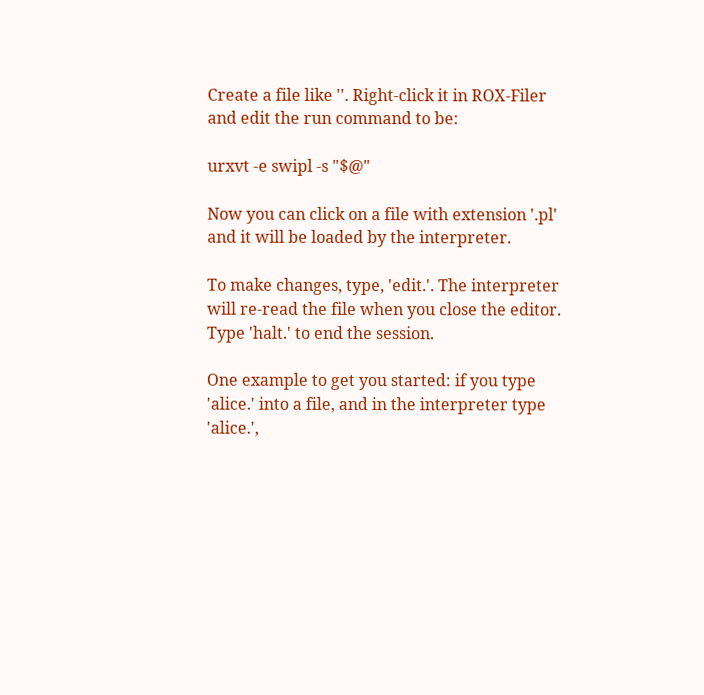Create a file like ''. Right-click it in ROX-Filer and edit the run command to be:

urxvt -e swipl -s "$@"

Now you can click on a file with extension '.pl' and it will be loaded by the interpreter.

To make changes, type, 'edit.'. The interpreter will re-read the file when you close the editor. Type 'halt.' to end the session.

One example to get you started: if you type 'alice.' into a file, and in the interpreter type 'alice.',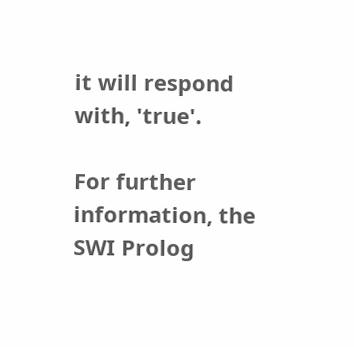it will respond with, 'true'.

For further information, the SWI Prolog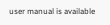user manual is available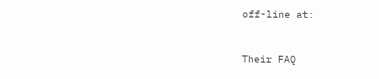off-line at:


Their FAQ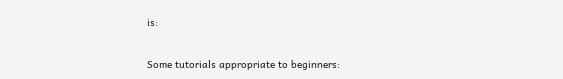is:

Some tutorials appropriate to beginners: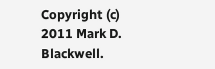Copyright (c) 2011 Mark D. Blackwell.